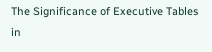The Significance of Executive Tables in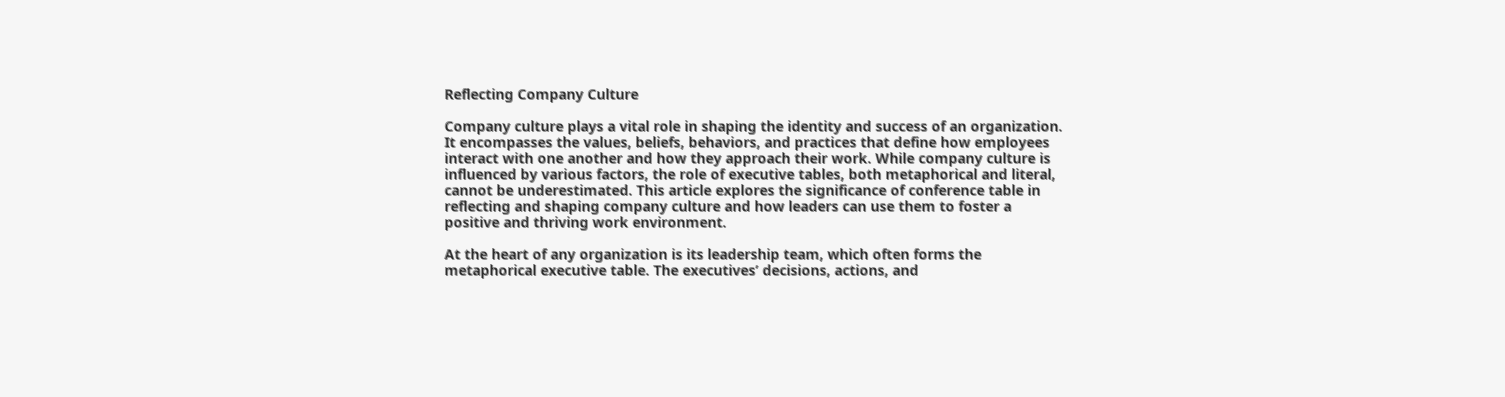Reflecting Company Culture

Company culture plays a vital role in shaping the identity and success of an organization. It encompasses the values, beliefs, behaviors, and practices that define how employees interact with one another and how they approach their work. While company culture is influenced by various factors, the role of executive tables, both metaphorical and literal, cannot be underestimated. This article explores the significance of conference table in reflecting and shaping company culture and how leaders can use them to foster a positive and thriving work environment.

At the heart of any organization is its leadership team, which often forms the metaphorical executive table. The executives’ decisions, actions, and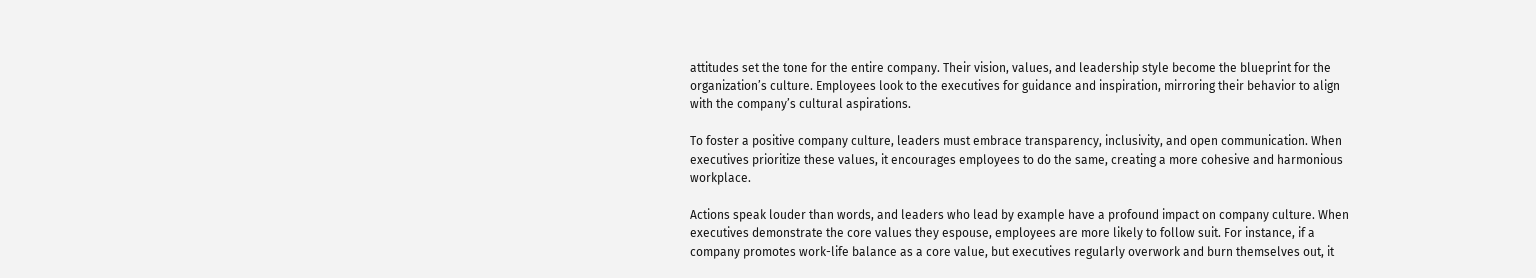attitudes set the tone for the entire company. Their vision, values, and leadership style become the blueprint for the organization’s culture. Employees look to the executives for guidance and inspiration, mirroring their behavior to align with the company’s cultural aspirations.

To foster a positive company culture, leaders must embrace transparency, inclusivity, and open communication. When executives prioritize these values, it encourages employees to do the same, creating a more cohesive and harmonious workplace.

Actions speak louder than words, and leaders who lead by example have a profound impact on company culture. When executives demonstrate the core values they espouse, employees are more likely to follow suit. For instance, if a company promotes work-life balance as a core value, but executives regularly overwork and burn themselves out, it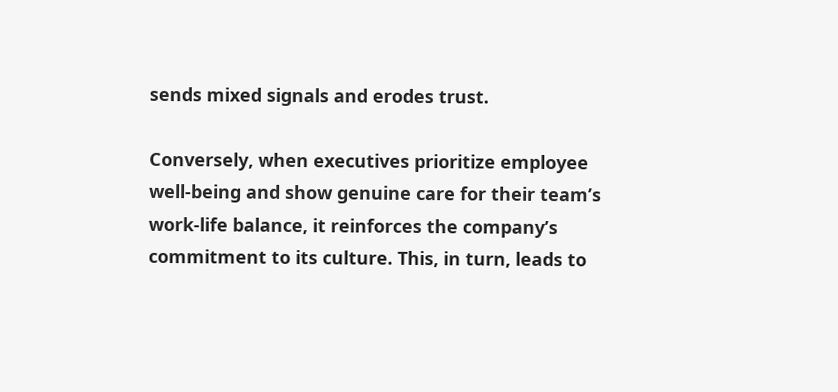sends mixed signals and erodes trust.

Conversely, when executives prioritize employee well-being and show genuine care for their team’s work-life balance, it reinforces the company’s commitment to its culture. This, in turn, leads to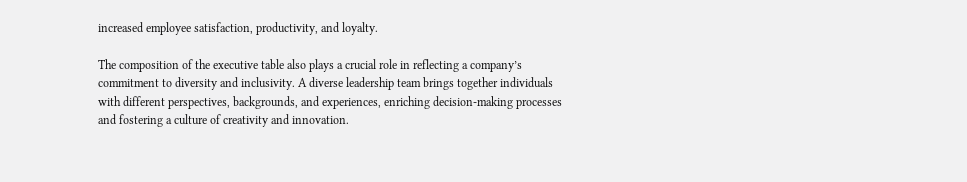increased employee satisfaction, productivity, and loyalty.

The composition of the executive table also plays a crucial role in reflecting a company’s commitment to diversity and inclusivity. A diverse leadership team brings together individuals with different perspectives, backgrounds, and experiences, enriching decision-making processes and fostering a culture of creativity and innovation.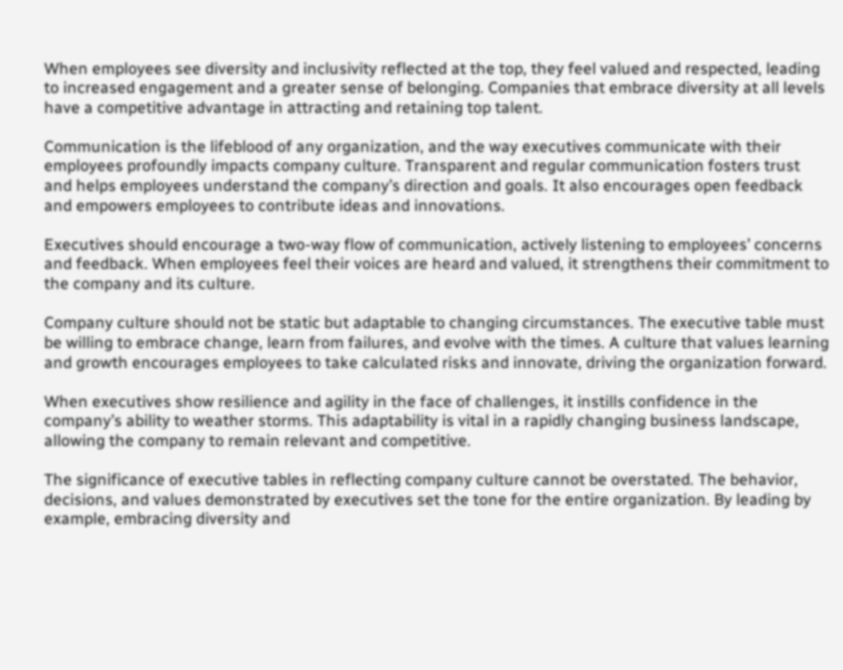When employees see diversity and inclusivity reflected at the top, they feel valued and respected, leading to increased engagement and a greater sense of belonging. Companies that embrace diversity at all levels have a competitive advantage in attracting and retaining top talent.

Communication is the lifeblood of any organization, and the way executives communicate with their employees profoundly impacts company culture. Transparent and regular communication fosters trust and helps employees understand the company’s direction and goals. It also encourages open feedback and empowers employees to contribute ideas and innovations.

Executives should encourage a two-way flow of communication, actively listening to employees’ concerns and feedback. When employees feel their voices are heard and valued, it strengthens their commitment to the company and its culture.

Company culture should not be static but adaptable to changing circumstances. The executive table must be willing to embrace change, learn from failures, and evolve with the times. A culture that values learning and growth encourages employees to take calculated risks and innovate, driving the organization forward.

When executives show resilience and agility in the face of challenges, it instills confidence in the company’s ability to weather storms. This adaptability is vital in a rapidly changing business landscape, allowing the company to remain relevant and competitive.

The significance of executive tables in reflecting company culture cannot be overstated. The behavior, decisions, and values demonstrated by executives set the tone for the entire organization. By leading by example, embracing diversity and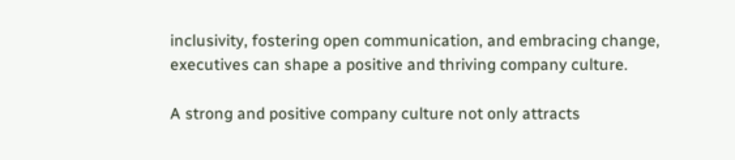inclusivity, fostering open communication, and embracing change, executives can shape a positive and thriving company culture.

A strong and positive company culture not only attracts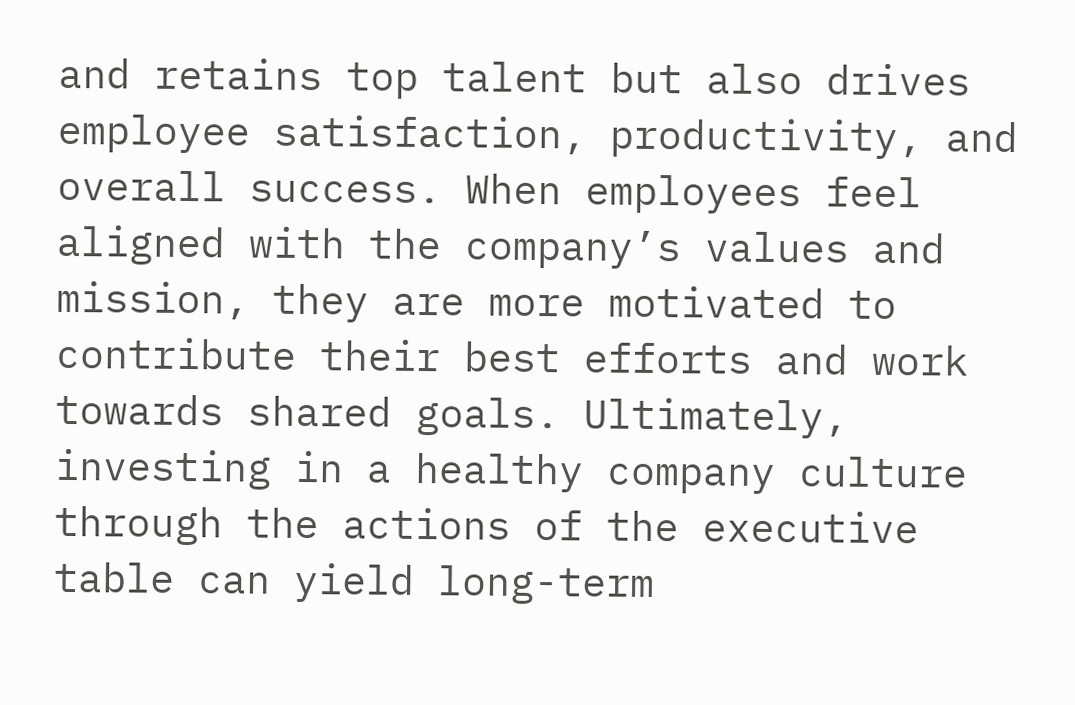and retains top talent but also drives employee satisfaction, productivity, and overall success. When employees feel aligned with the company’s values and mission, they are more motivated to contribute their best efforts and work towards shared goals. Ultimately, investing in a healthy company culture through the actions of the executive table can yield long-term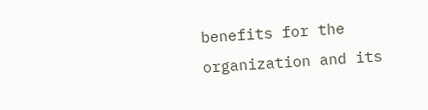benefits for the organization and its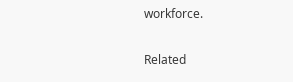workforce.


Related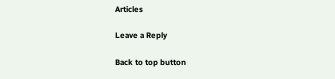Articles

Leave a Reply

Back to top button